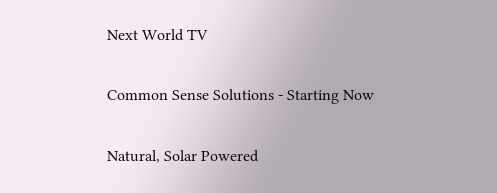Next World TV

Common Sense Solutions - Starting Now

Natural, Solar Powered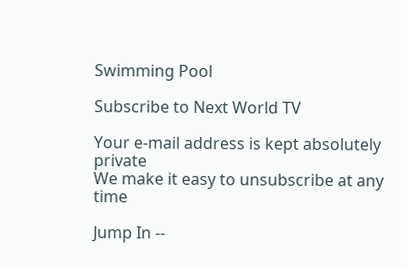Swimming Pool

Subscribe to Next World TV

Your e-mail address is kept absolutely private
We make it easy to unsubscribe at any time

Jump In --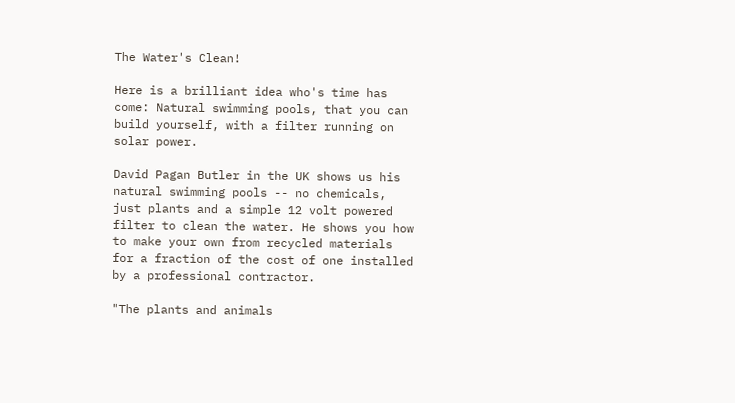The Water's Clean!

Here is a brilliant idea who's time has come: Natural swimming pools, that you can build yourself, with a filter running on solar power.

David Pagan Butler in the UK shows us his natural swimming pools -- no chemicals, just plants and a simple 12 volt powered filter to clean the water. He shows you how to make your own from recycled materials for a fraction of the cost of one installed by a professional contractor.

"The plants and animals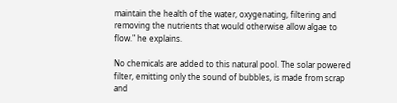maintain the health of the water, oxygenating, filtering and removing the nutrients that would otherwise allow algae to flow." he explains.

No chemicals are added to this natural pool. The solar powered filter, emitting only the sound of bubbles, is made from scrap and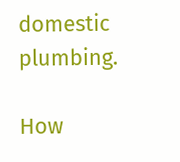domestic plumbing.

How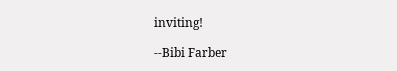inviting!

--Bibi Farber